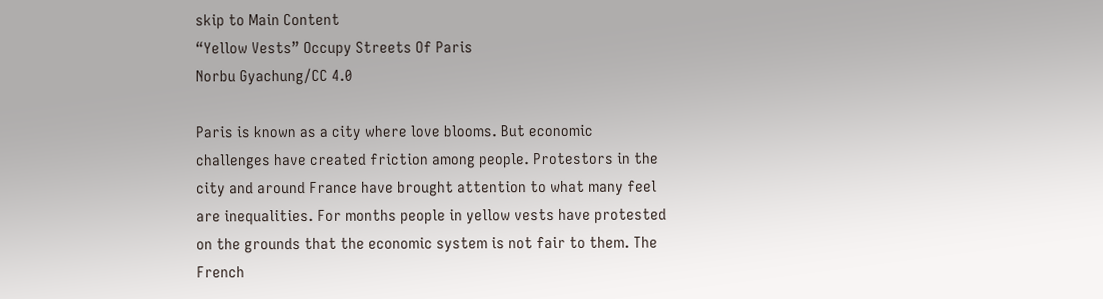skip to Main Content
“Yellow Vests” Occupy Streets Of Paris
Norbu Gyachung/CC 4.0

Paris is known as a city where love blooms. But economic challenges have created friction among people. Protestors in the city and around France have brought attention to what many feel are inequalities. For months people in yellow vests have protested on the grounds that the economic system is not fair to them. The French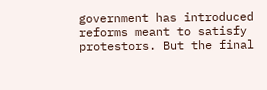government has introduced reforms meant to satisfy protestors. But the final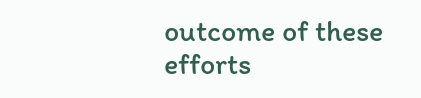outcome of these efforts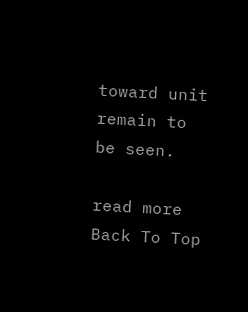toward unit remain to be seen.

read more
Back To Top